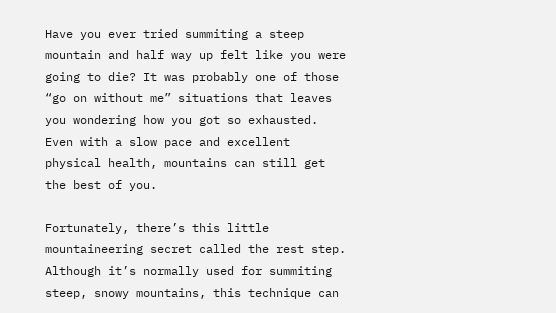Have you ever tried summiting a steep mountain and half way up felt like you were going to die? It was probably one of those “go on without me” situations that leaves you wondering how you got so exhausted. Even with a slow pace and excellent physical health, mountains can still get the best of you.

Fortunately, there’s this little mountaineering secret called the rest step. Although it’s normally used for summiting steep, snowy mountains, this technique can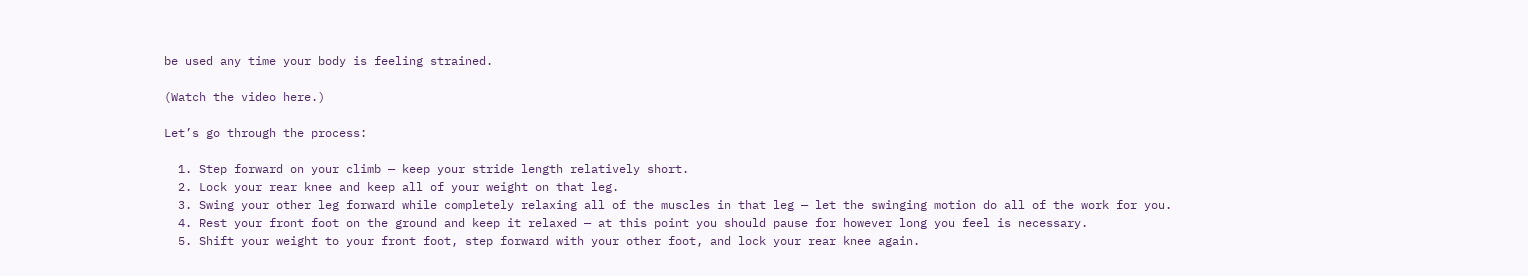be used any time your body is feeling strained.

(Watch the video here.)

Let’s go through the process:

  1. Step forward on your climb — keep your stride length relatively short.
  2. Lock your rear knee and keep all of your weight on that leg.
  3. Swing your other leg forward while completely relaxing all of the muscles in that leg — let the swinging motion do all of the work for you.
  4. Rest your front foot on the ground and keep it relaxed — at this point you should pause for however long you feel is necessary.
  5. Shift your weight to your front foot, step forward with your other foot, and lock your rear knee again.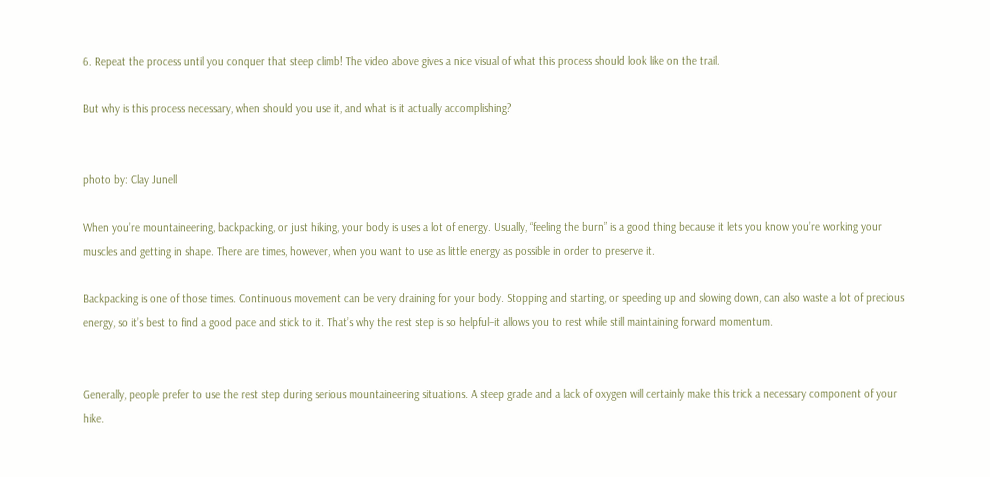6. Repeat the process until you conquer that steep climb! The video above gives a nice visual of what this process should look like on the trail.

But why is this process necessary, when should you use it, and what is it actually accomplishing?


photo by: Clay Junell

When you’re mountaineering, backpacking, or just hiking, your body is uses a lot of energy. Usually, “feeling the burn” is a good thing because it lets you know you’re working your muscles and getting in shape. There are times, however, when you want to use as little energy as possible in order to preserve it.

Backpacking is one of those times. Continuous movement can be very draining for your body. Stopping and starting, or speeding up and slowing down, can also waste a lot of precious energy, so it’s best to find a good pace and stick to it. That’s why the rest step is so helpful–it allows you to rest while still maintaining forward momentum.


Generally, people prefer to use the rest step during serious mountaineering situations. A steep grade and a lack of oxygen will certainly make this trick a necessary component of your hike.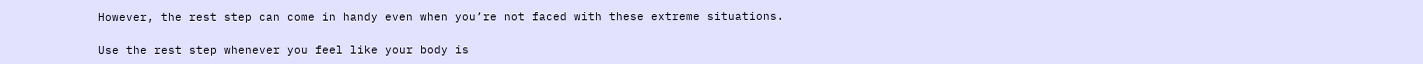However, the rest step can come in handy even when you’re not faced with these extreme situations.

Use the rest step whenever you feel like your body is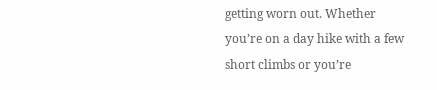getting worn out. Whether you’re on a day hike with a few short climbs or you’re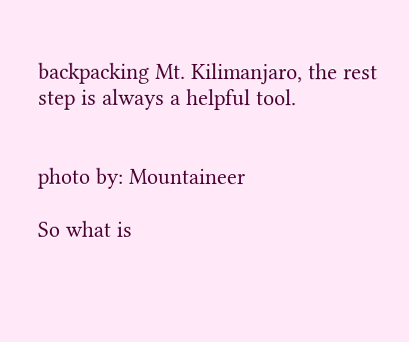backpacking Mt. Kilimanjaro, the rest step is always a helpful tool.


photo by: Mountaineer

So what is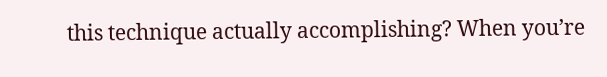this technique actually accomplishing? When you’re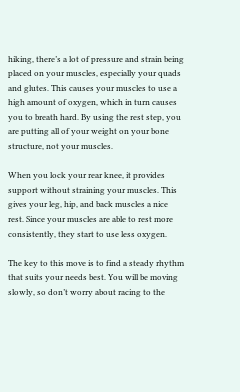hiking, there’s a lot of pressure and strain being placed on your muscles, especially your quads and glutes. This causes your muscles to use a high amount of oxygen, which in turn causes you to breath hard. By using the rest step, you are putting all of your weight on your bone structure, not your muscles.

When you lock your rear knee, it provides support without straining your muscles. This gives your leg, hip, and back muscles a nice rest. Since your muscles are able to rest more consistently, they start to use less oxygen.

The key to this move is to find a steady rhythm that suits your needs best. You will be moving slowly, so don’t worry about racing to the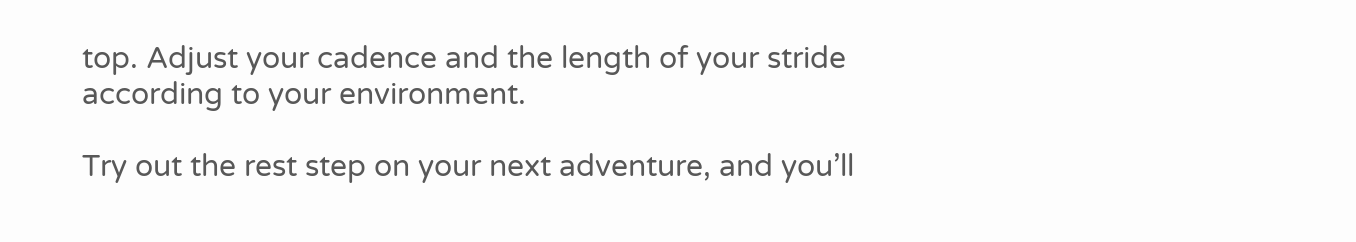top. Adjust your cadence and the length of your stride according to your environment.

Try out the rest step on your next adventure, and you’ll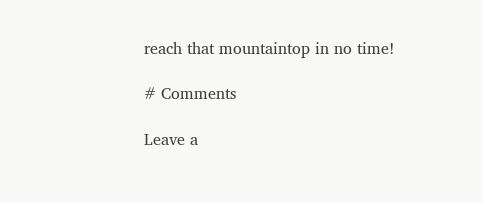reach that mountaintop in no time!

# Comments

Leave a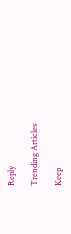Reply

Trending Articles

Keep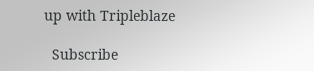up with Tripleblaze

  Subscribe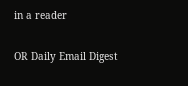in a reader

OR Daily Email Digest